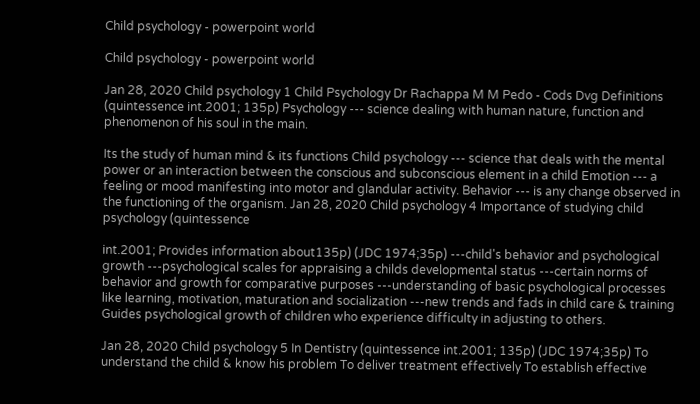Child psychology - powerpoint world

Child psychology - powerpoint world

Jan 28, 2020 Child psychology 1 Child Psychology Dr Rachappa M M Pedo - Cods Dvg Definitions (quintessence int.2001; 135p) Psychology --- science dealing with human nature, function and phenomenon of his soul in the main.

Its the study of human mind & its functions Child psychology --- science that deals with the mental power or an interaction between the conscious and subconscious element in a child Emotion --- a feeling or mood manifesting into motor and glandular activity. Behavior --- is any change observed in the functioning of the organism. Jan 28, 2020 Child psychology 4 Importance of studying child psychology (quintessence

int.2001; Provides information about135p) (JDC 1974;35p) ---child's behavior and psychological growth ---psychological scales for appraising a childs developmental status ---certain norms of behavior and growth for comparative purposes ---understanding of basic psychological processes like learning, motivation, maturation and socialization ---new trends and fads in child care & training Guides psychological growth of children who experience difficulty in adjusting to others.

Jan 28, 2020 Child psychology 5 In Dentistry (quintessence int.2001; 135p) (JDC 1974;35p) To understand the child & know his problem To deliver treatment effectively To establish effective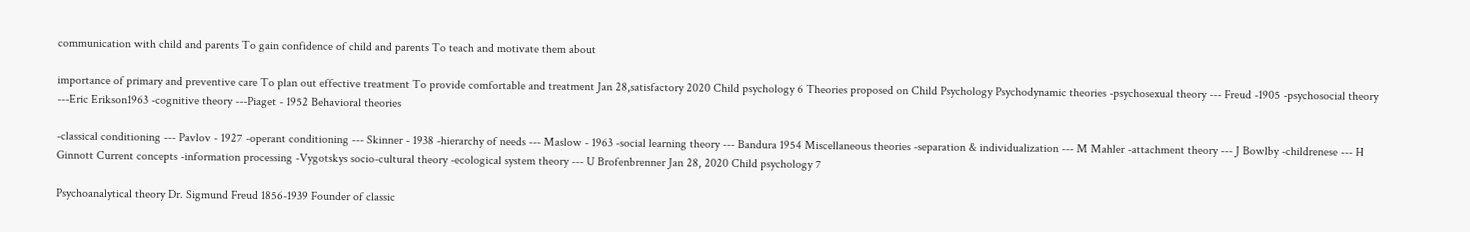communication with child and parents To gain confidence of child and parents To teach and motivate them about

importance of primary and preventive care To plan out effective treatment To provide comfortable and treatment Jan 28,satisfactory 2020 Child psychology 6 Theories proposed on Child Psychology Psychodynamic theories -psychosexual theory --- Freud -1905 -psychosocial theory ---Eric Erikson1963 -cognitive theory ---Piaget - 1952 Behavioral theories

-classical conditioning --- Pavlov - 1927 -operant conditioning --- Skinner - 1938 -hierarchy of needs --- Maslow - 1963 -social learning theory --- Bandura 1954 Miscellaneous theories -separation & individualization --- M Mahler -attachment theory --- J Bowlby -childrenese --- H Ginnott Current concepts -information processing -Vygotskys socio-cultural theory -ecological system theory --- U Brofenbrenner Jan 28, 2020 Child psychology 7

Psychoanalytical theory Dr. Sigmund Freud 1856-1939 Founder of classic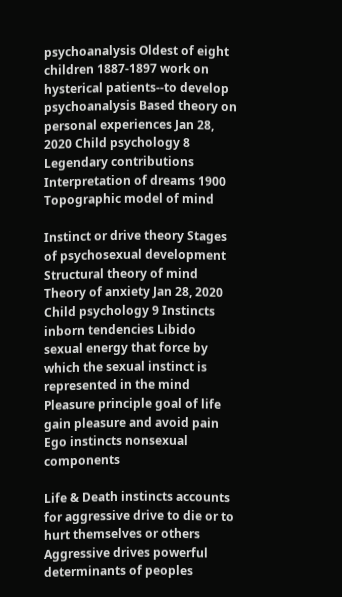psychoanalysis Oldest of eight children 1887-1897 work on hysterical patients--to develop psychoanalysis Based theory on personal experiences Jan 28, 2020 Child psychology 8 Legendary contributions Interpretation of dreams 1900 Topographic model of mind

Instinct or drive theory Stages of psychosexual development Structural theory of mind Theory of anxiety Jan 28, 2020 Child psychology 9 Instincts inborn tendencies Libido sexual energy that force by which the sexual instinct is represented in the mind Pleasure principle goal of life gain pleasure and avoid pain Ego instincts nonsexual components

Life & Death instincts accounts for aggressive drive to die or to hurt themselves or others Aggressive drives powerful determinants of peoples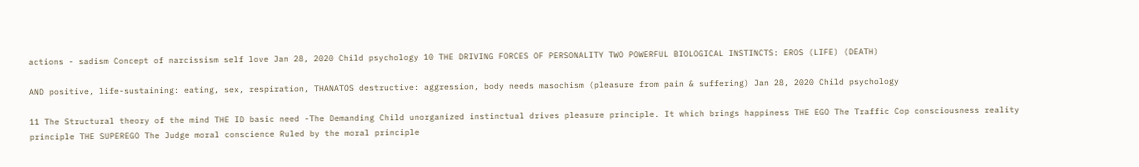actions - sadism Concept of narcissism self love Jan 28, 2020 Child psychology 10 THE DRIVING FORCES OF PERSONALITY TWO POWERFUL BIOLOGICAL INSTINCTS: EROS (LIFE) (DEATH)

AND positive, life-sustaining: eating, sex, respiration, THANATOS destructive: aggression, body needs masochism (pleasure from pain & suffering) Jan 28, 2020 Child psychology

11 The Structural theory of the mind THE ID basic need -The Demanding Child unorganized instinctual drives pleasure principle. It which brings happiness THE EGO The Traffic Cop consciousness reality principle THE SUPEREGO The Judge moral conscience Ruled by the moral principle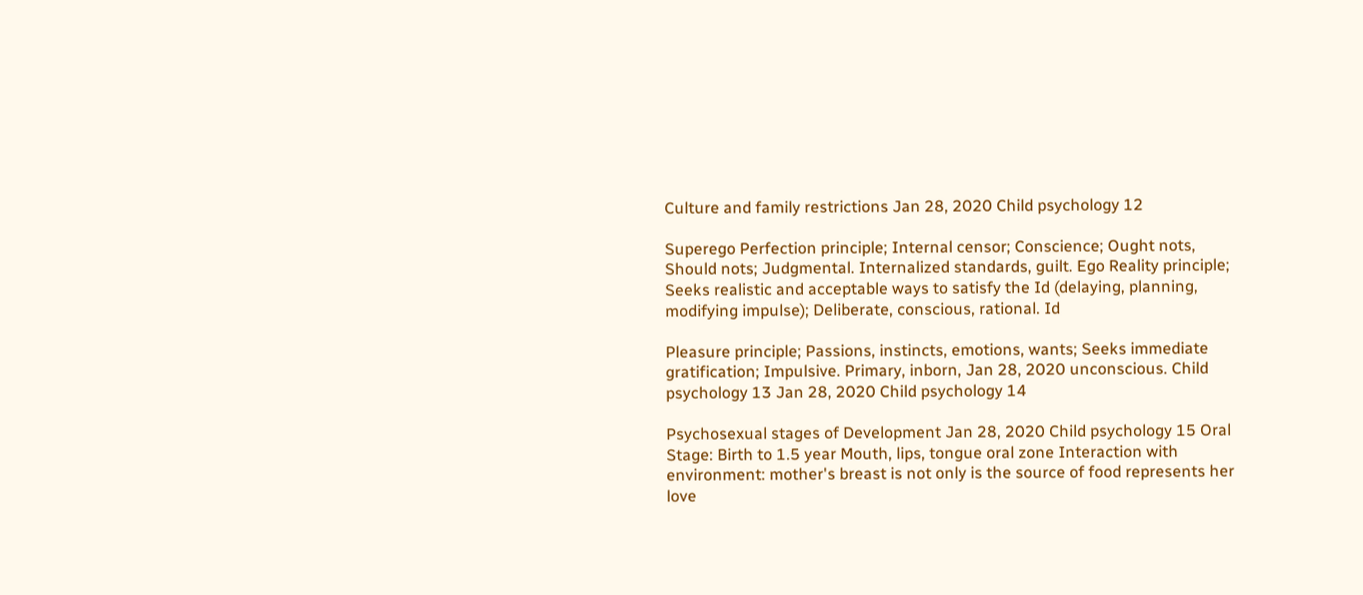Culture and family restrictions Jan 28, 2020 Child psychology 12

Superego Perfection principle; Internal censor; Conscience; Ought nots, Should nots; Judgmental. Internalized standards, guilt. Ego Reality principle; Seeks realistic and acceptable ways to satisfy the Id (delaying, planning, modifying impulse); Deliberate, conscious, rational. Id

Pleasure principle; Passions, instincts, emotions, wants; Seeks immediate gratification; Impulsive. Primary, inborn, Jan 28, 2020 unconscious. Child psychology 13 Jan 28, 2020 Child psychology 14

Psychosexual stages of Development Jan 28, 2020 Child psychology 15 Oral Stage: Birth to 1.5 year Mouth, lips, tongue oral zone Interaction with environment: mother's breast is not only is the source of food represents her love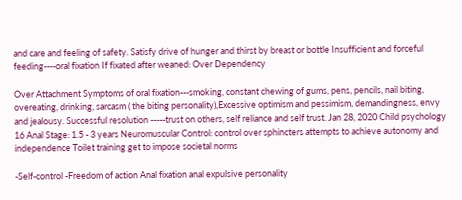and care and feeling of safety. Satisfy drive of hunger and thirst by breast or bottle Insufficient and forceful feeding----oral fixation If fixated after weaned: Over Dependency

Over Attachment Symptoms of oral fixation---smoking, constant chewing of gums, pens, pencils, nail biting, overeating, drinking, sarcasm ( the biting personality),Excessive optimism and pessimism, demandingness, envy and jealousy. Successful resolution -----trust on others, self reliance and self trust. Jan 28, 2020 Child psychology 16 Anal Stage: 1.5 - 3 years Neuromuscular Control: control over sphincters attempts to achieve autonomy and independence Toilet training get to impose societal norms

-Self-control -Freedom of action Anal fixation anal expulsive personality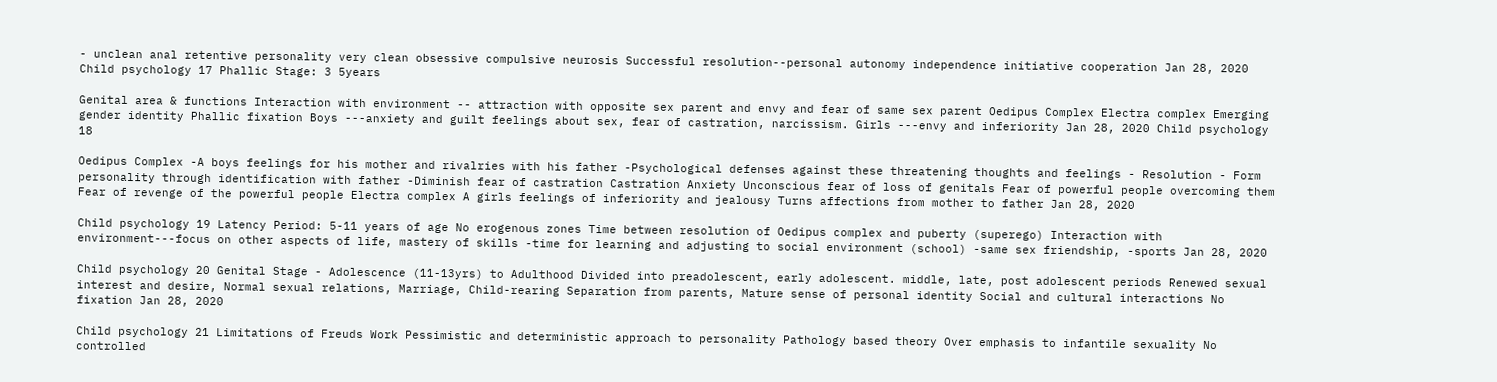- unclean anal retentive personality very clean obsessive compulsive neurosis Successful resolution--personal autonomy independence initiative cooperation Jan 28, 2020 Child psychology 17 Phallic Stage: 3 5years

Genital area & functions Interaction with environment -- attraction with opposite sex parent and envy and fear of same sex parent Oedipus Complex Electra complex Emerging gender identity Phallic fixation Boys ---anxiety and guilt feelings about sex, fear of castration, narcissism. Girls ---envy and inferiority Jan 28, 2020 Child psychology 18

Oedipus Complex -A boys feelings for his mother and rivalries with his father -Psychological defenses against these threatening thoughts and feelings - Resolution - Form personality through identification with father -Diminish fear of castration Castration Anxiety Unconscious fear of loss of genitals Fear of powerful people overcoming them Fear of revenge of the powerful people Electra complex A girls feelings of inferiority and jealousy Turns affections from mother to father Jan 28, 2020

Child psychology 19 Latency Period: 5-11 years of age No erogenous zones Time between resolution of Oedipus complex and puberty (superego) Interaction with environment---focus on other aspects of life, mastery of skills -time for learning and adjusting to social environment (school) -same sex friendship, -sports Jan 28, 2020

Child psychology 20 Genital Stage - Adolescence (11-13yrs) to Adulthood Divided into preadolescent, early adolescent. middle, late, post adolescent periods Renewed sexual interest and desire, Normal sexual relations, Marriage, Child-rearing Separation from parents, Mature sense of personal identity Social and cultural interactions No fixation Jan 28, 2020

Child psychology 21 Limitations of Freuds Work Pessimistic and deterministic approach to personality Pathology based theory Over emphasis to infantile sexuality No controlled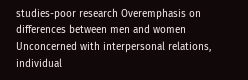studies-poor research Overemphasis on differences between men and women Unconcerned with interpersonal relations, individual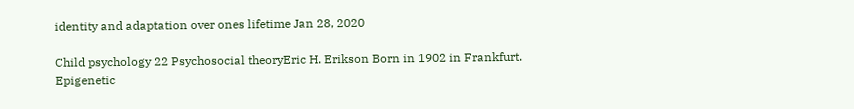identity and adaptation over ones lifetime Jan 28, 2020

Child psychology 22 Psychosocial theoryEric H. Erikson Born in 1902 in Frankfurt. Epigenetic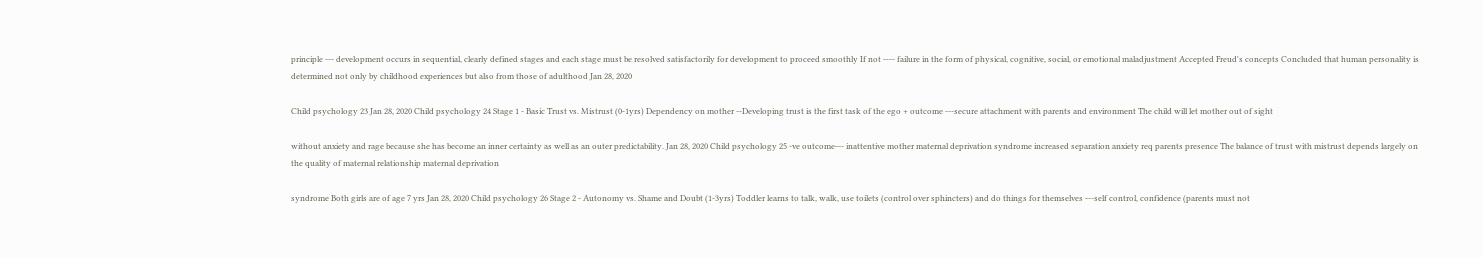principle --- development occurs in sequential, clearly defined stages and each stage must be resolved satisfactorily for development to proceed smoothly If not ---- failure in the form of physical, cognitive, social, or emotional maladjustment Accepted Freud's concepts Concluded that human personality is determined not only by childhood experiences but also from those of adulthood Jan 28, 2020

Child psychology 23 Jan 28, 2020 Child psychology 24 Stage 1 - Basic Trust vs. Mistrust (0-1yrs) Dependency on mother --Developing trust is the first task of the ego + outcome ---secure attachment with parents and environment The child will let mother out of sight

without anxiety and rage because she has become an inner certainty as well as an outer predictability. Jan 28, 2020 Child psychology 25 -ve outcome--- inattentive mother maternal deprivation syndrome increased separation anxiety req parents presence The balance of trust with mistrust depends largely on the quality of maternal relationship maternal deprivation

syndrome Both girls are of age 7 yrs Jan 28, 2020 Child psychology 26 Stage 2 - Autonomy vs. Shame and Doubt (1-3yrs) Toddler learns to talk, walk, use toilets (control over sphincters) and do things for themselves ---self control, confidence (parents must not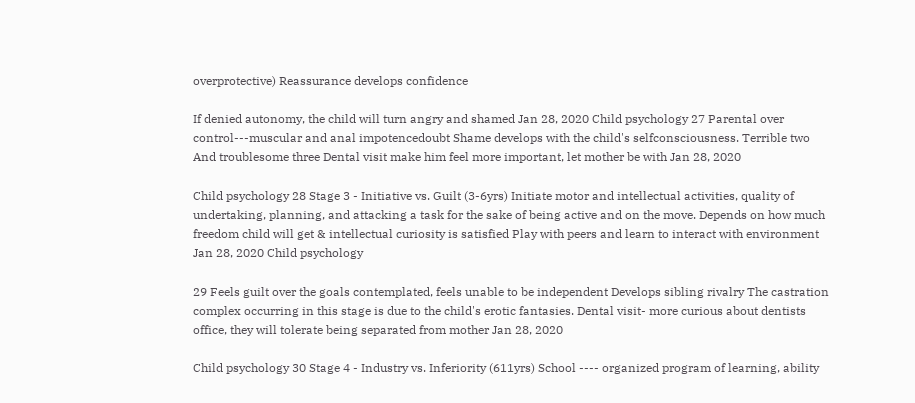overprotective) Reassurance develops confidence

If denied autonomy, the child will turn angry and shamed Jan 28, 2020 Child psychology 27 Parental over control---muscular and anal impotencedoubt Shame develops with the child's selfconsciousness. Terrible two And troublesome three Dental visit make him feel more important, let mother be with Jan 28, 2020

Child psychology 28 Stage 3 - Initiative vs. Guilt (3-6yrs) Initiate motor and intellectual activities, quality of undertaking, planning, and attacking a task for the sake of being active and on the move. Depends on how much freedom child will get & intellectual curiosity is satisfied Play with peers and learn to interact with environment Jan 28, 2020 Child psychology

29 Feels guilt over the goals contemplated, feels unable to be independent Develops sibling rivalry The castration complex occurring in this stage is due to the child's erotic fantasies. Dental visit- more curious about dentists office, they will tolerate being separated from mother Jan 28, 2020

Child psychology 30 Stage 4 - Industry vs. Inferiority (611yrs) School ---- organized program of learning, ability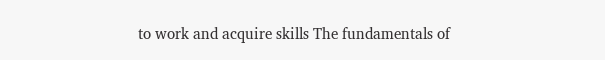to work and acquire skills The fundamentals of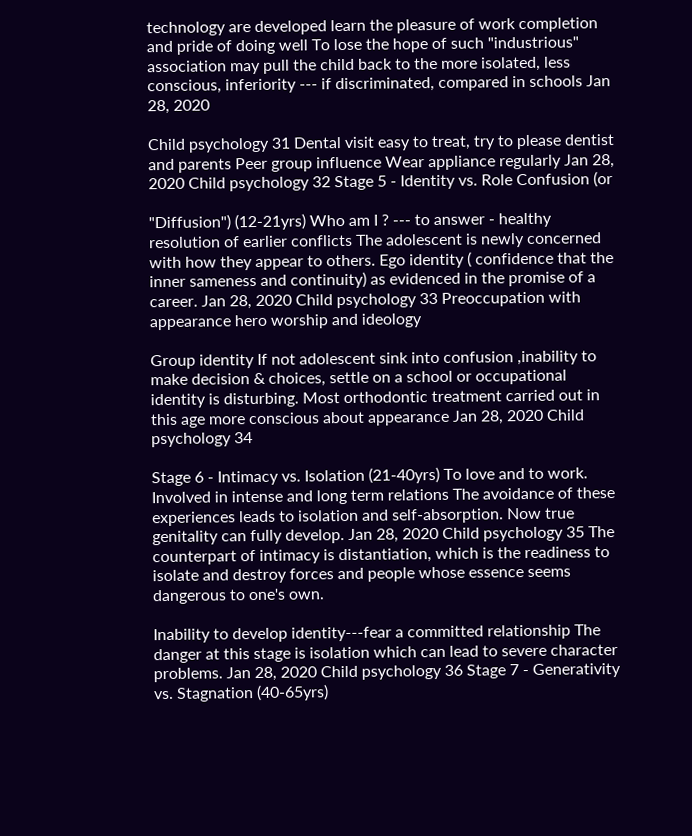technology are developed learn the pleasure of work completion and pride of doing well To lose the hope of such "industrious" association may pull the child back to the more isolated, less conscious, inferiority --- if discriminated, compared in schools Jan 28, 2020

Child psychology 31 Dental visit easy to treat, try to please dentist and parents Peer group influence Wear appliance regularly Jan 28, 2020 Child psychology 32 Stage 5 - Identity vs. Role Confusion (or

"Diffusion") (12-21yrs) Who am I ? --- to answer - healthy resolution of earlier conflicts The adolescent is newly concerned with how they appear to others. Ego identity ( confidence that the inner sameness and continuity) as evidenced in the promise of a career. Jan 28, 2020 Child psychology 33 Preoccupation with appearance hero worship and ideology

Group identity If not adolescent sink into confusion ,inability to make decision & choices, settle on a school or occupational identity is disturbing. Most orthodontic treatment carried out in this age more conscious about appearance Jan 28, 2020 Child psychology 34

Stage 6 - Intimacy vs. Isolation (21-40yrs) To love and to work. Involved in intense and long term relations The avoidance of these experiences leads to isolation and self-absorption. Now true genitality can fully develop. Jan 28, 2020 Child psychology 35 The counterpart of intimacy is distantiation, which is the readiness to isolate and destroy forces and people whose essence seems dangerous to one's own.

Inability to develop identity---fear a committed relationship The danger at this stage is isolation which can lead to severe character problems. Jan 28, 2020 Child psychology 36 Stage 7 - Generativity vs. Stagnation (40-65yrs)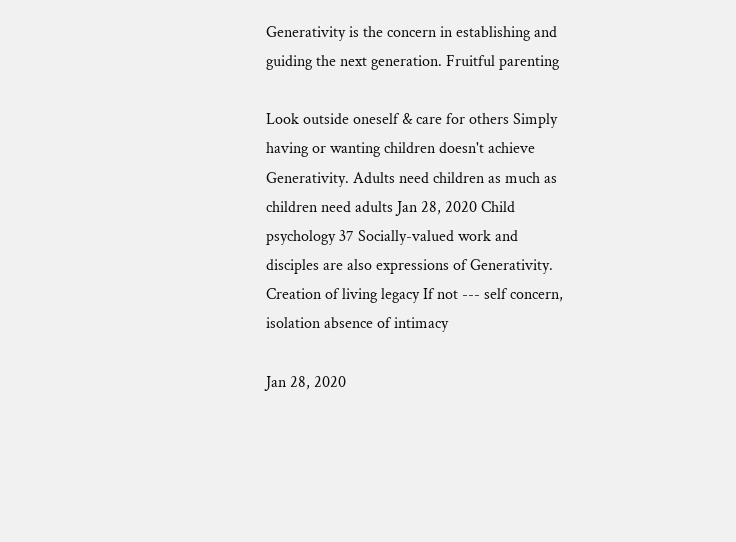Generativity is the concern in establishing and guiding the next generation. Fruitful parenting

Look outside oneself & care for others Simply having or wanting children doesn't achieve Generativity. Adults need children as much as children need adults Jan 28, 2020 Child psychology 37 Socially-valued work and disciples are also expressions of Generativity. Creation of living legacy If not --- self concern, isolation absence of intimacy

Jan 28, 2020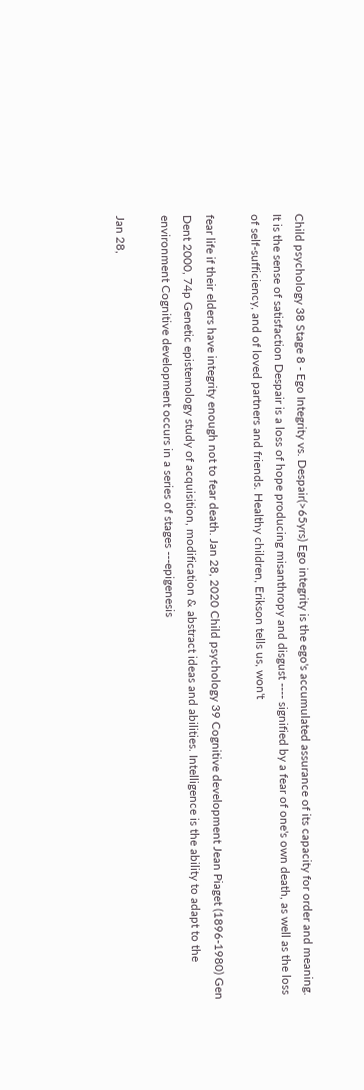Child psychology 38 Stage 8 - Ego Integrity vs. Despair(>65yrs) Ego integrity is the ego's accumulated assurance of its capacity for order and meaning. It is the sense of satisfaction Despair is a loss of hope producing misanthropy and disgust ---- signified by a fear of one's own death, as well as the loss of self-sufficiency, and of loved partners and friends. Healthy children, Erikson tells us, won't

fear life if their elders have integrity enough not to fear death. Jan 28, 2020 Child psychology 39 Cognitive development Jean Piaget (1896-1980) Gen Dent 2000, 74p Genetic epistemology study of acquisition, modification & abstract ideas and abilities. Intelligence is the ability to adapt to the environment Cognitive development occurs in a series of stages ---epigenesis

Jan 28,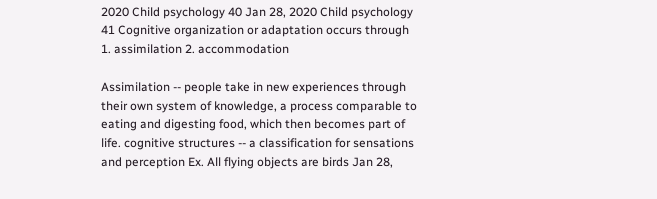2020 Child psychology 40 Jan 28, 2020 Child psychology 41 Cognitive organization or adaptation occurs through 1. assimilation 2. accommodation

Assimilation -- people take in new experiences through their own system of knowledge, a process comparable to eating and digesting food, which then becomes part of life. cognitive structures -- a classification for sensations and perception Ex. All flying objects are birds Jan 28,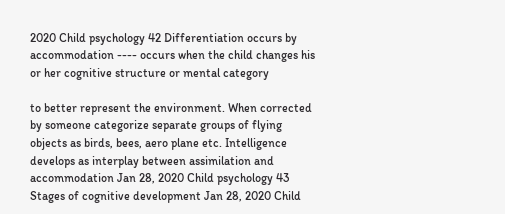2020 Child psychology 42 Differentiation occurs by accommodation ---- occurs when the child changes his or her cognitive structure or mental category

to better represent the environment. When corrected by someone categorize separate groups of flying objects as birds, bees, aero plane etc. Intelligence develops as interplay between assimilation and accommodation Jan 28, 2020 Child psychology 43 Stages of cognitive development Jan 28, 2020 Child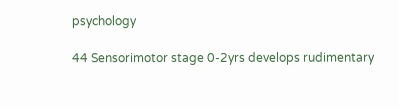psychology

44 Sensorimotor stage 0-2yrs develops rudimentary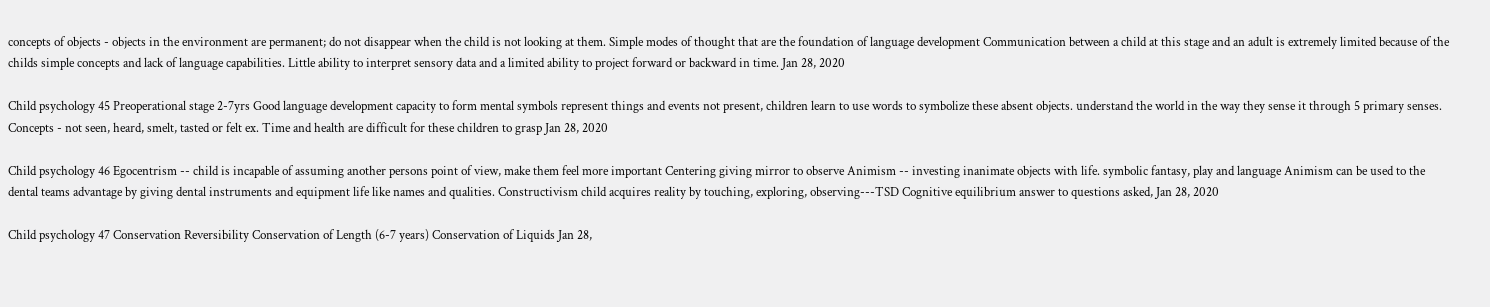concepts of objects - objects in the environment are permanent; do not disappear when the child is not looking at them. Simple modes of thought that are the foundation of language development Communication between a child at this stage and an adult is extremely limited because of the childs simple concepts and lack of language capabilities. Little ability to interpret sensory data and a limited ability to project forward or backward in time. Jan 28, 2020

Child psychology 45 Preoperational stage 2-7yrs Good language development capacity to form mental symbols represent things and events not present, children learn to use words to symbolize these absent objects. understand the world in the way they sense it through 5 primary senses. Concepts - not seen, heard, smelt, tasted or felt ex. Time and health are difficult for these children to grasp Jan 28, 2020

Child psychology 46 Egocentrism -- child is incapable of assuming another persons point of view, make them feel more important Centering giving mirror to observe Animism -- investing inanimate objects with life. symbolic fantasy, play and language Animism can be used to the dental teams advantage by giving dental instruments and equipment life like names and qualities. Constructivism child acquires reality by touching, exploring, observing---TSD Cognitive equilibrium answer to questions asked, Jan 28, 2020

Child psychology 47 Conservation Reversibility Conservation of Length (6-7 years) Conservation of Liquids Jan 28,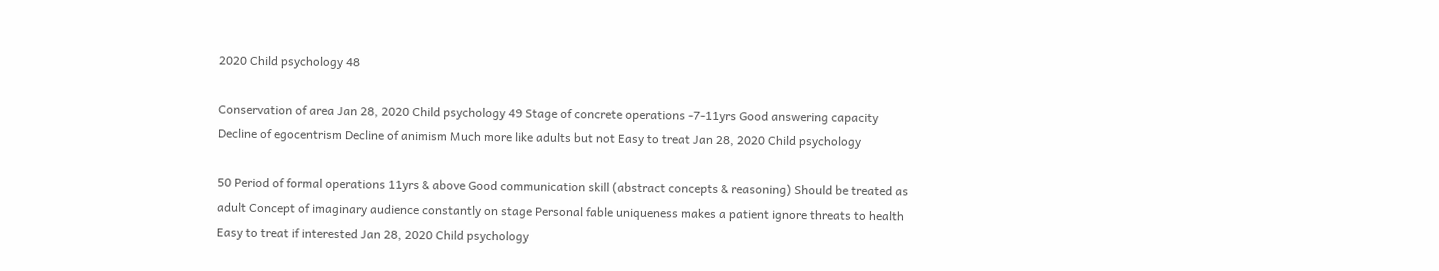2020 Child psychology 48

Conservation of area Jan 28, 2020 Child psychology 49 Stage of concrete operations -7-11yrs Good answering capacity Decline of egocentrism Decline of animism Much more like adults but not Easy to treat Jan 28, 2020 Child psychology

50 Period of formal operations 11yrs & above Good communication skill (abstract concepts & reasoning) Should be treated as adult Concept of imaginary audience constantly on stage Personal fable uniqueness makes a patient ignore threats to health Easy to treat if interested Jan 28, 2020 Child psychology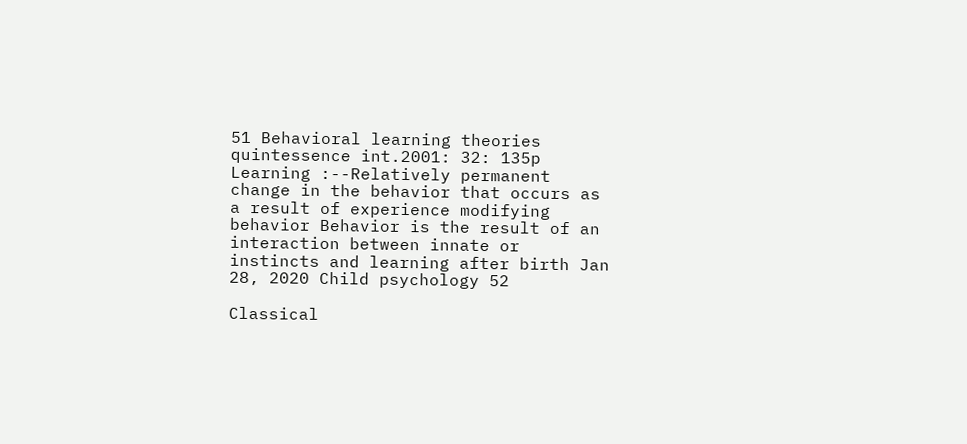51 Behavioral learning theories quintessence int.2001: 32: 135p Learning :--Relatively permanent change in the behavior that occurs as a result of experience modifying behavior Behavior is the result of an interaction between innate or instincts and learning after birth Jan 28, 2020 Child psychology 52

Classical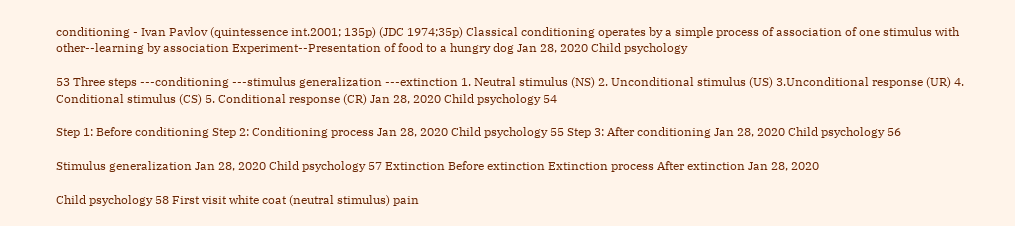conditioning - Ivan Pavlov (quintessence int.2001; 135p) (JDC 1974;35p) Classical conditioning operates by a simple process of association of one stimulus with other--learning by association Experiment--Presentation of food to a hungry dog Jan 28, 2020 Child psychology

53 Three steps ---conditioning ---stimulus generalization ---extinction 1. Neutral stimulus (NS) 2. Unconditional stimulus (US) 3.Unconditional response (UR) 4. Conditional stimulus (CS) 5. Conditional response (CR) Jan 28, 2020 Child psychology 54

Step 1: Before conditioning Step 2: Conditioning process Jan 28, 2020 Child psychology 55 Step 3: After conditioning Jan 28, 2020 Child psychology 56

Stimulus generalization Jan 28, 2020 Child psychology 57 Extinction Before extinction Extinction process After extinction Jan 28, 2020

Child psychology 58 First visit white coat (neutral stimulus) pain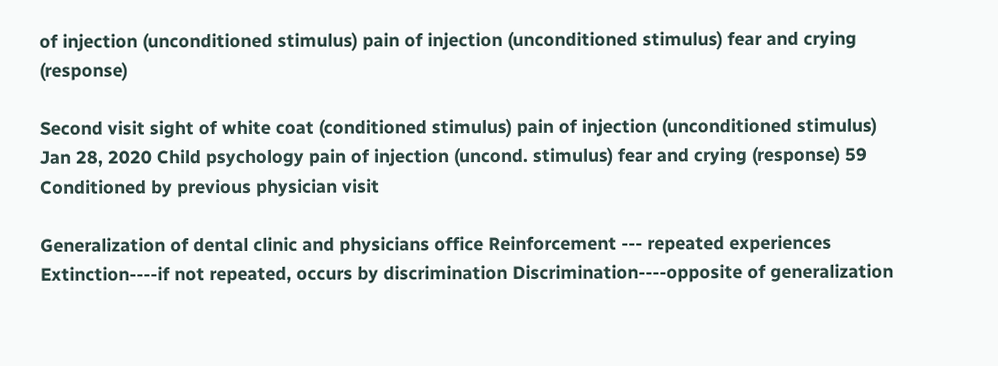of injection (unconditioned stimulus) pain of injection (unconditioned stimulus) fear and crying (response)

Second visit sight of white coat (conditioned stimulus) pain of injection (unconditioned stimulus) Jan 28, 2020 Child psychology pain of injection (uncond. stimulus) fear and crying (response) 59 Conditioned by previous physician visit

Generalization of dental clinic and physicians office Reinforcement --- repeated experiences Extinction----if not repeated, occurs by discrimination Discrimination----opposite of generalization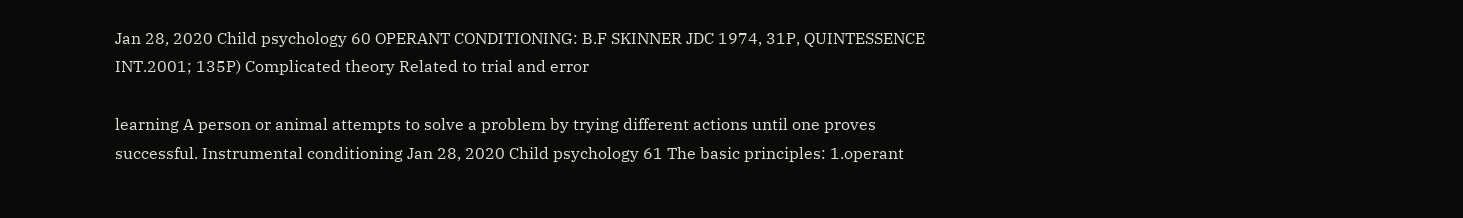Jan 28, 2020 Child psychology 60 OPERANT CONDITIONING: B.F SKINNER JDC 1974, 31P, QUINTESSENCE INT.2001; 135P) Complicated theory Related to trial and error

learning A person or animal attempts to solve a problem by trying different actions until one proves successful. Instrumental conditioning Jan 28, 2020 Child psychology 61 The basic principles: 1.operant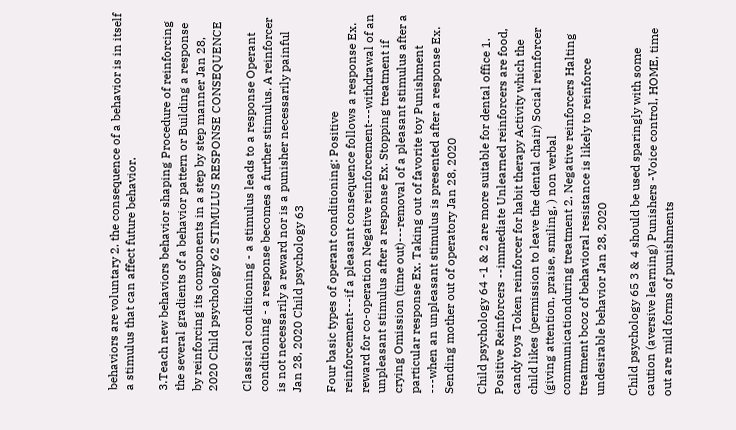behaviors are voluntary 2. the consequence of a behavior is in itself a stimulus that can affect future behavior.

3.Teach new behaviors behavior shaping Procedure of reinforcing the several gradients of a behavior pattern or Building a response by reinforcing its components in a step by step manner Jan 28, 2020 Child psychology 62 STIMULUS RESPONSE CONSEQUENCE

Classical conditioning - a stimulus leads to a response Operant conditioning - a response becomes a further stimulus. A reinforcer is not necessarily a reward nor is a punisher necessarily painful Jan 28, 2020 Child psychology 63

Four basic types of operant conditioning: Positive reinforcement---if a pleasant consequence follows a response Ex. reward for co-operation Negative reinforcement---withdrawal of an unpleasant stimulus after a response Ex. Stopping treatment if crying Omission (time out)---removal of a pleasant stimulus after a particular response Ex. Taking out of favorite toy Punishment ---when an unpleasant stimulus is presented after a response Ex. Sending mother out of operatory Jan 28, 2020

Child psychology 64 -1 & 2 are more suitable for dental office 1. Positive Reinforcers --immediate Unlearned reinforcers are food, candy toys Token reinforcer for habit therapy Activity which the child likes (permission to leave the dental chair) Social reinforcer (giving attention, praise, smiling, ) non verbal communicationduring treatment 2. Negative reinforcers Halting treatment bcoz of behavioral resistance is likely to reinforce undesirable behavior Jan 28, 2020

Child psychology 65 3 & 4 should be used sparingly with some caution (aversive learning) Punishers -Voice control, HOME, time out are mild forms of punishments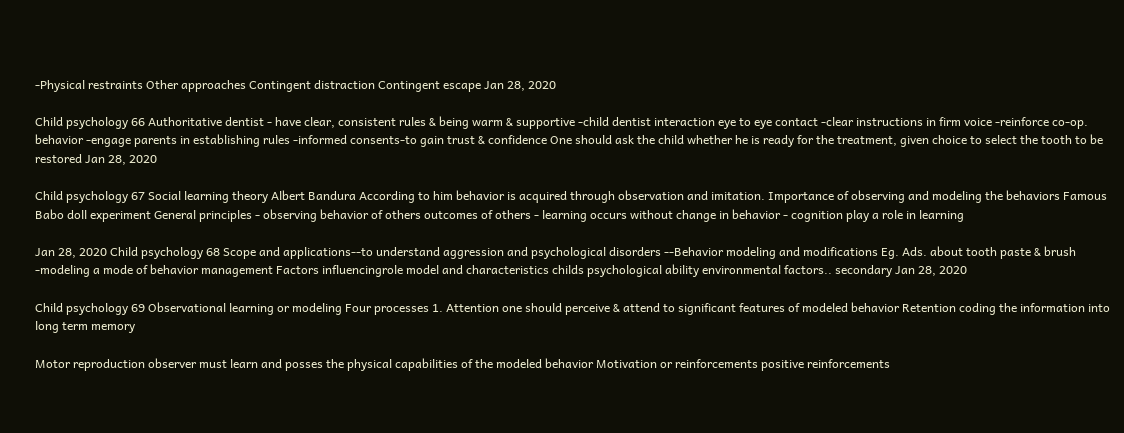-Physical restraints Other approaches Contingent distraction Contingent escape Jan 28, 2020

Child psychology 66 Authoritative dentist - have clear, consistent rules & being warm & supportive -child dentist interaction eye to eye contact -clear instructions in firm voice -reinforce co-op. behavior -engage parents in establishing rules -informed consents-to gain trust & confidence One should ask the child whether he is ready for the treatment, given choice to select the tooth to be restored Jan 28, 2020

Child psychology 67 Social learning theory Albert Bandura According to him behavior is acquired through observation and imitation. Importance of observing and modeling the behaviors Famous Babo doll experiment General principles - observing behavior of others outcomes of others - learning occurs without change in behavior - cognition play a role in learning

Jan 28, 2020 Child psychology 68 Scope and applications--to understand aggression and psychological disorders --Behavior modeling and modifications Eg. Ads. about tooth paste & brush -modeling a mode of behavior management Factors influencingrole model and characteristics childs psychological ability environmental factors.. secondary Jan 28, 2020

Child psychology 69 Observational learning or modeling Four processes 1. Attention one should perceive & attend to significant features of modeled behavior Retention coding the information into long term memory

Motor reproduction observer must learn and posses the physical capabilities of the modeled behavior Motivation or reinforcements positive reinforcements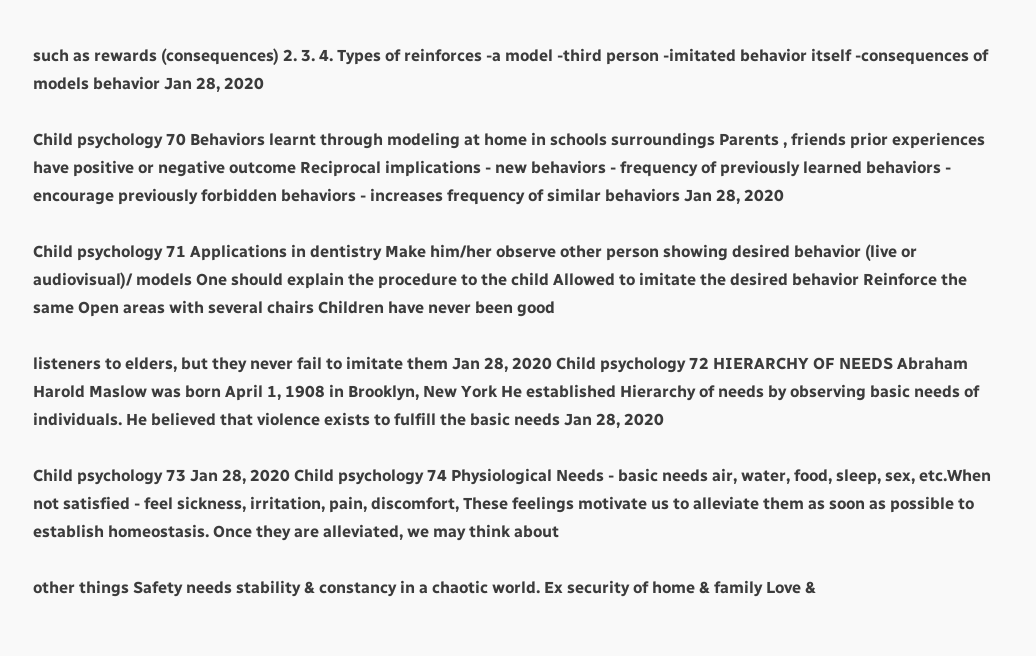such as rewards (consequences) 2. 3. 4. Types of reinforces -a model -third person -imitated behavior itself -consequences of models behavior Jan 28, 2020

Child psychology 70 Behaviors learnt through modeling at home in schools surroundings Parents , friends prior experiences have positive or negative outcome Reciprocal implications - new behaviors - frequency of previously learned behaviors - encourage previously forbidden behaviors - increases frequency of similar behaviors Jan 28, 2020

Child psychology 71 Applications in dentistry Make him/her observe other person showing desired behavior (live or audiovisual)/ models One should explain the procedure to the child Allowed to imitate the desired behavior Reinforce the same Open areas with several chairs Children have never been good

listeners to elders, but they never fail to imitate them Jan 28, 2020 Child psychology 72 HIERARCHY OF NEEDS Abraham Harold Maslow was born April 1, 1908 in Brooklyn, New York He established Hierarchy of needs by observing basic needs of individuals. He believed that violence exists to fulfill the basic needs Jan 28, 2020

Child psychology 73 Jan 28, 2020 Child psychology 74 Physiological Needs - basic needs air, water, food, sleep, sex, etc.When not satisfied - feel sickness, irritation, pain, discomfort, These feelings motivate us to alleviate them as soon as possible to establish homeostasis. Once they are alleviated, we may think about

other things Safety needs stability & constancy in a chaotic world. Ex security of home & family Love &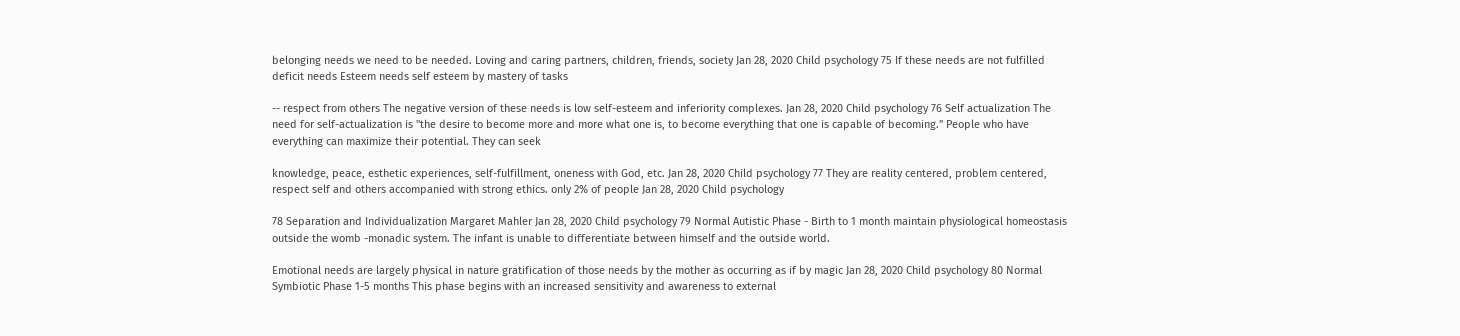belonging needs we need to be needed. Loving and caring partners, children, friends, society Jan 28, 2020 Child psychology 75 If these needs are not fulfilled deficit needs Esteem needs self esteem by mastery of tasks

-- respect from others The negative version of these needs is low self-esteem and inferiority complexes. Jan 28, 2020 Child psychology 76 Self actualization The need for self-actualization is "the desire to become more and more what one is, to become everything that one is capable of becoming." People who have everything can maximize their potential. They can seek

knowledge, peace, esthetic experiences, self-fulfillment, oneness with God, etc. Jan 28, 2020 Child psychology 77 They are reality centered, problem centered, respect self and others accompanied with strong ethics. only 2% of people Jan 28, 2020 Child psychology

78 Separation and Individualization Margaret Mahler Jan 28, 2020 Child psychology 79 Normal Autistic Phase - Birth to 1 month maintain physiological homeostasis outside the womb -monadic system. The infant is unable to differentiate between himself and the outside world.

Emotional needs are largely physical in nature gratification of those needs by the mother as occurring as if by magic Jan 28, 2020 Child psychology 80 Normal Symbiotic Phase 1-5 months This phase begins with an increased sensitivity and awareness to external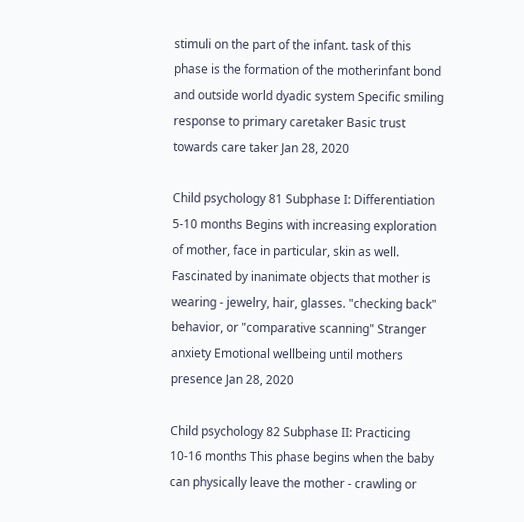stimuli on the part of the infant. task of this phase is the formation of the motherinfant bond and outside world dyadic system Specific smiling response to primary caretaker Basic trust towards care taker Jan 28, 2020

Child psychology 81 Subphase I: Differentiation 5-10 months Begins with increasing exploration of mother, face in particular, skin as well. Fascinated by inanimate objects that mother is wearing - jewelry, hair, glasses. "checking back" behavior, or "comparative scanning" Stranger anxiety Emotional wellbeing until mothers presence Jan 28, 2020

Child psychology 82 Subphase II: Practicing 10-16 months This phase begins when the baby can physically leave the mother - crawling or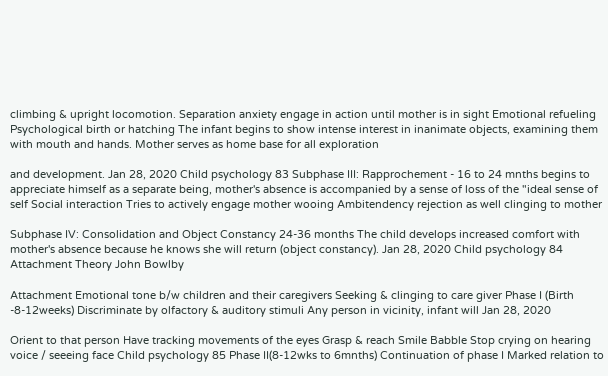climbing & upright locomotion. Separation anxiety engage in action until mother is in sight Emotional refueling Psychological birth or hatching The infant begins to show intense interest in inanimate objects, examining them with mouth and hands. Mother serves as home base for all exploration

and development. Jan 28, 2020 Child psychology 83 Subphase III: Rapprochement - 16 to 24 mnths begins to appreciate himself as a separate being, mother's absence is accompanied by a sense of loss of the "ideal sense of self Social interaction Tries to actively engage mother wooing Ambitendency rejection as well clinging to mother

Subphase IV: Consolidation and Object Constancy 24-36 months The child develops increased comfort with mother's absence because he knows she will return (object constancy). Jan 28, 2020 Child psychology 84 Attachment Theory John Bowlby

Attachment Emotional tone b/w children and their caregivers Seeking & clinging to care giver Phase I (Birth -8-12weeks) Discriminate by olfactory & auditory stimuli Any person in vicinity, infant will Jan 28, 2020

Orient to that person Have tracking movements of the eyes Grasp & reach Smile Babble Stop crying on hearing voice / seeeing face Child psychology 85 Phase II(8-12wks to 6mnths) Continuation of phase I Marked relation to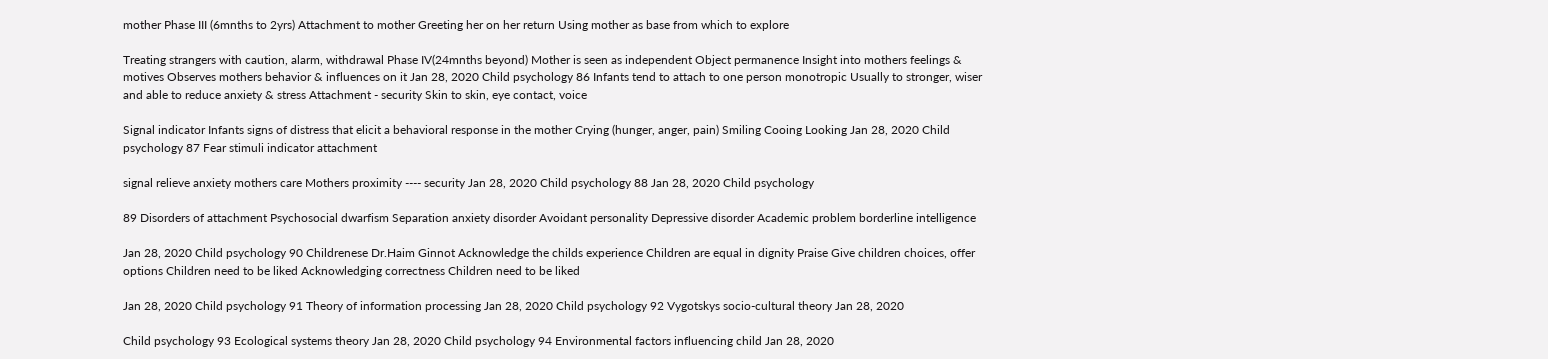mother Phase III (6mnths to 2yrs) Attachment to mother Greeting her on her return Using mother as base from which to explore

Treating strangers with caution, alarm, withdrawal Phase IV(24mnths beyond) Mother is seen as independent Object permanence Insight into mothers feelings & motives Observes mothers behavior & influences on it Jan 28, 2020 Child psychology 86 Infants tend to attach to one person monotropic Usually to stronger, wiser and able to reduce anxiety & stress Attachment - security Skin to skin, eye contact, voice

Signal indicator Infants signs of distress that elicit a behavioral response in the mother Crying (hunger, anger, pain) Smiling Cooing Looking Jan 28, 2020 Child psychology 87 Fear stimuli indicator attachment

signal relieve anxiety mothers care Mothers proximity ---- security Jan 28, 2020 Child psychology 88 Jan 28, 2020 Child psychology

89 Disorders of attachment Psychosocial dwarfism Separation anxiety disorder Avoidant personality Depressive disorder Academic problem borderline intelligence

Jan 28, 2020 Child psychology 90 Childrenese Dr.Haim Ginnot Acknowledge the childs experience Children are equal in dignity Praise Give children choices, offer options Children need to be liked Acknowledging correctness Children need to be liked

Jan 28, 2020 Child psychology 91 Theory of information processing Jan 28, 2020 Child psychology 92 Vygotskys socio-cultural theory Jan 28, 2020

Child psychology 93 Ecological systems theory Jan 28, 2020 Child psychology 94 Environmental factors influencing child Jan 28, 2020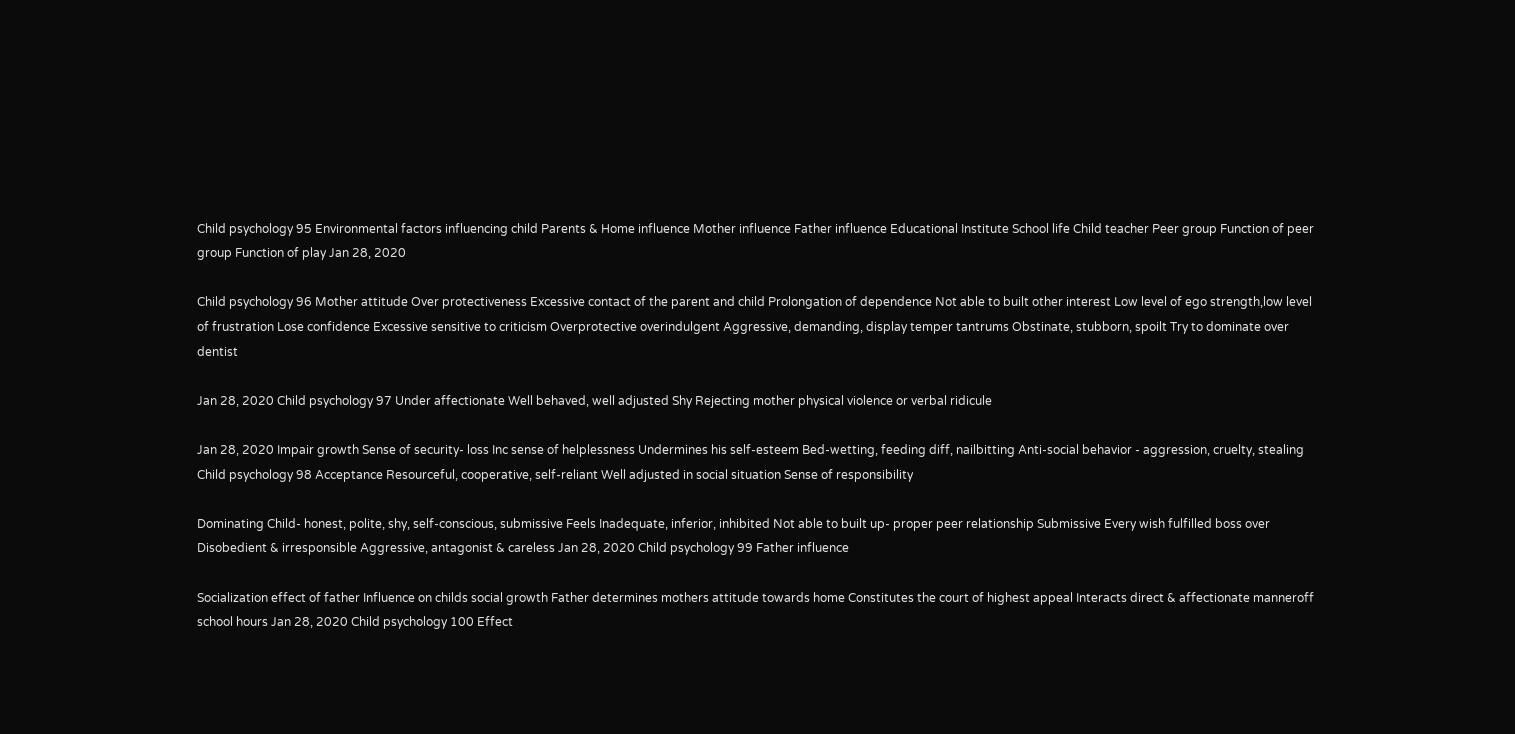Child psychology 95 Environmental factors influencing child Parents & Home influence Mother influence Father influence Educational Institute School life Child teacher Peer group Function of peer group Function of play Jan 28, 2020

Child psychology 96 Mother attitude Over protectiveness Excessive contact of the parent and child Prolongation of dependence Not able to built other interest Low level of ego strength,low level of frustration Lose confidence Excessive sensitive to criticism Overprotective overindulgent Aggressive, demanding, display temper tantrums Obstinate, stubborn, spoilt Try to dominate over dentist

Jan 28, 2020 Child psychology 97 Under affectionate Well behaved, well adjusted Shy Rejecting mother physical violence or verbal ridicule

Jan 28, 2020 Impair growth Sense of security- loss Inc sense of helplessness Undermines his self-esteem Bed-wetting, feeding diff, nailbitting Anti-social behavior - aggression, cruelty, stealing Child psychology 98 Acceptance Resourceful, cooperative, self-reliant Well adjusted in social situation Sense of responsibility

Dominating Child- honest, polite, shy, self-conscious, submissive Feels Inadequate, inferior, inhibited Not able to built up- proper peer relationship Submissive Every wish fulfilled boss over Disobedient & irresponsible Aggressive, antagonist & careless Jan 28, 2020 Child psychology 99 Father influence

Socialization effect of father Influence on childs social growth Father determines mothers attitude towards home Constitutes the court of highest appeal Interacts direct & affectionate manneroff school hours Jan 28, 2020 Child psychology 100 Effect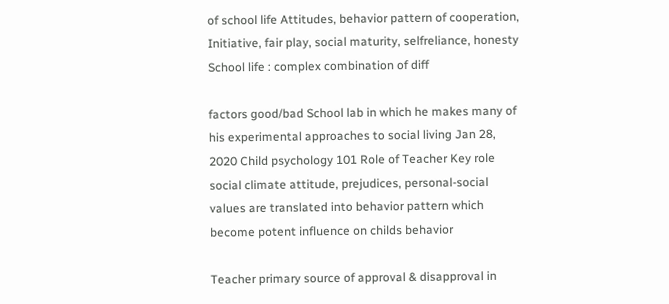of school life Attitudes, behavior pattern of cooperation, Initiative, fair play, social maturity, selfreliance, honesty School life : complex combination of diff

factors good/bad School lab in which he makes many of his experimental approaches to social living Jan 28, 2020 Child psychology 101 Role of Teacher Key role social climate attitude, prejudices, personal-social values are translated into behavior pattern which become potent influence on childs behavior

Teacher primary source of approval & disapproval in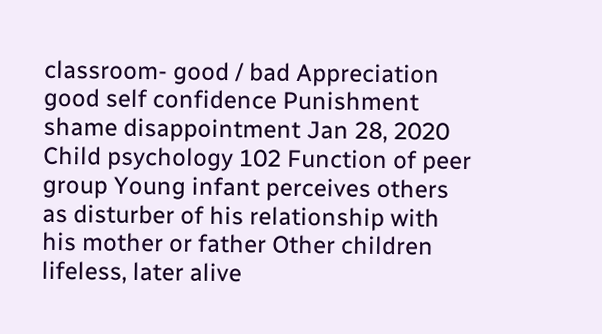classroom- good / bad Appreciation good self confidence Punishment shame disappointment Jan 28, 2020 Child psychology 102 Function of peer group Young infant perceives others as disturber of his relationship with his mother or father Other children lifeless, later alive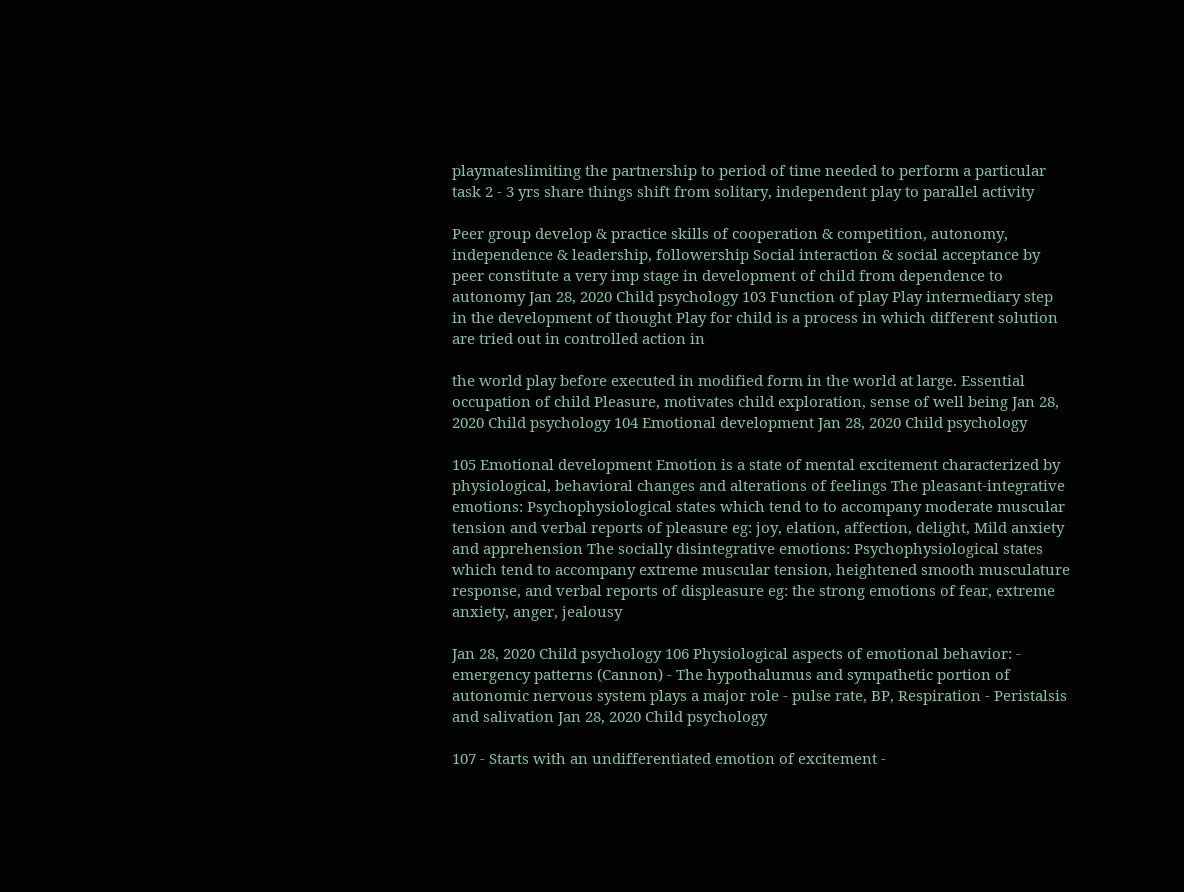playmateslimiting the partnership to period of time needed to perform a particular task 2 - 3 yrs share things shift from solitary, independent play to parallel activity

Peer group develop & practice skills of cooperation & competition, autonomy, independence & leadership, followership Social interaction & social acceptance by peer constitute a very imp stage in development of child from dependence to autonomy Jan 28, 2020 Child psychology 103 Function of play Play intermediary step in the development of thought Play for child is a process in which different solution are tried out in controlled action in

the world play before executed in modified form in the world at large. Essential occupation of child Pleasure, motivates child exploration, sense of well being Jan 28, 2020 Child psychology 104 Emotional development Jan 28, 2020 Child psychology

105 Emotional development Emotion is a state of mental excitement characterized by physiological, behavioral changes and alterations of feelings The pleasant-integrative emotions: Psychophysiological states which tend to to accompany moderate muscular tension and verbal reports of pleasure eg: joy, elation, affection, delight, Mild anxiety and apprehension The socially disintegrative emotions: Psychophysiological states which tend to accompany extreme muscular tension, heightened smooth musculature response, and verbal reports of displeasure eg: the strong emotions of fear, extreme anxiety, anger, jealousy

Jan 28, 2020 Child psychology 106 Physiological aspects of emotional behavior: - emergency patterns (Cannon) - The hypothalumus and sympathetic portion of autonomic nervous system plays a major role - pulse rate, BP, Respiration - Peristalsis and salivation Jan 28, 2020 Child psychology

107 - Starts with an undifferentiated emotion of excitement -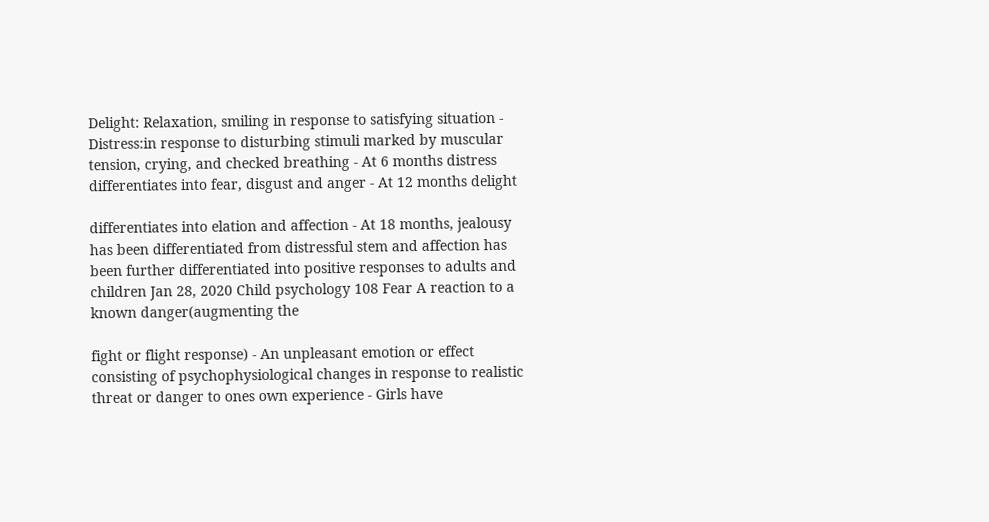Delight: Relaxation, smiling in response to satisfying situation - Distress:in response to disturbing stimuli marked by muscular tension, crying, and checked breathing - At 6 months distress differentiates into fear, disgust and anger - At 12 months delight

differentiates into elation and affection - At 18 months, jealousy has been differentiated from distressful stem and affection has been further differentiated into positive responses to adults and children Jan 28, 2020 Child psychology 108 Fear A reaction to a known danger(augmenting the

fight or flight response) - An unpleasant emotion or effect consisting of psychophysiological changes in response to realistic threat or danger to ones own experience - Girls have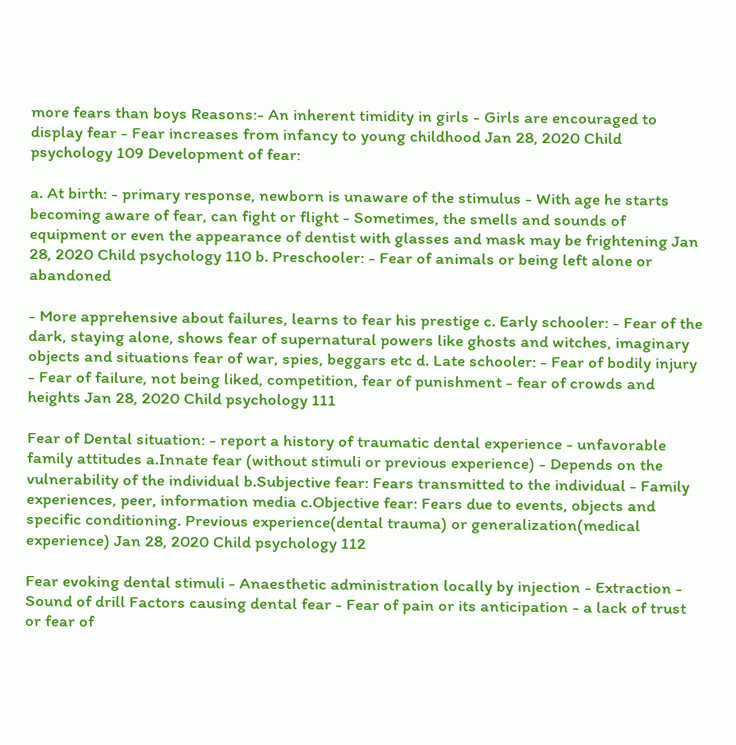more fears than boys Reasons:- An inherent timidity in girls - Girls are encouraged to display fear - Fear increases from infancy to young childhood Jan 28, 2020 Child psychology 109 Development of fear:

a. At birth: - primary response, newborn is unaware of the stimulus - With age he starts becoming aware of fear, can fight or flight - Sometimes, the smells and sounds of equipment or even the appearance of dentist with glasses and mask may be frightening Jan 28, 2020 Child psychology 110 b. Preschooler: - Fear of animals or being left alone or abandoned

- More apprehensive about failures, learns to fear his prestige c. Early schooler: - Fear of the dark, staying alone, shows fear of supernatural powers like ghosts and witches, imaginary objects and situations fear of war, spies, beggars etc d. Late schooler: - Fear of bodily injury - Fear of failure, not being liked, competition, fear of punishment - fear of crowds and heights Jan 28, 2020 Child psychology 111

Fear of Dental situation: - report a history of traumatic dental experience - unfavorable family attitudes a.Innate fear (without stimuli or previous experience) - Depends on the vulnerability of the individual b.Subjective fear: Fears transmitted to the individual - Family experiences, peer, information media c.Objective fear: Fears due to events, objects and specific conditioning. Previous experience(dental trauma) or generalization(medical experience) Jan 28, 2020 Child psychology 112

Fear evoking dental stimuli - Anaesthetic administration locally by injection - Extraction - Sound of drill Factors causing dental fear - Fear of pain or its anticipation - a lack of trust or fear of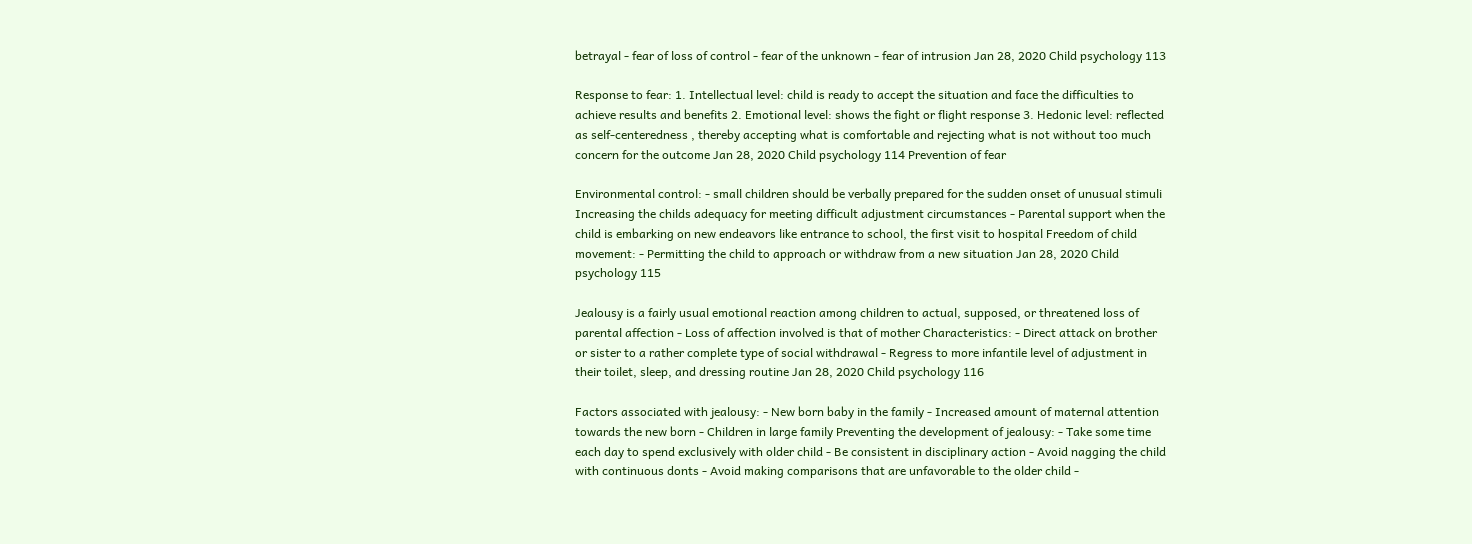betrayal - fear of loss of control - fear of the unknown - fear of intrusion Jan 28, 2020 Child psychology 113

Response to fear: 1. Intellectual level: child is ready to accept the situation and face the difficulties to achieve results and benefits 2. Emotional level: shows the fight or flight response 3. Hedonic level: reflected as self-centeredness , thereby accepting what is comfortable and rejecting what is not without too much concern for the outcome Jan 28, 2020 Child psychology 114 Prevention of fear

Environmental control: - small children should be verbally prepared for the sudden onset of unusual stimuli Increasing the childs adequacy for meeting difficult adjustment circumstances - Parental support when the child is embarking on new endeavors like entrance to school, the first visit to hospital Freedom of child movement: - Permitting the child to approach or withdraw from a new situation Jan 28, 2020 Child psychology 115

Jealousy is a fairly usual emotional reaction among children to actual, supposed, or threatened loss of parental affection - Loss of affection involved is that of mother Characteristics: - Direct attack on brother or sister to a rather complete type of social withdrawal - Regress to more infantile level of adjustment in their toilet, sleep, and dressing routine Jan 28, 2020 Child psychology 116

Factors associated with jealousy: - New born baby in the family - Increased amount of maternal attention towards the new born - Children in large family Preventing the development of jealousy: - Take some time each day to spend exclusively with older child - Be consistent in disciplinary action - Avoid nagging the child with continuous donts - Avoid making comparisons that are unfavorable to the older child -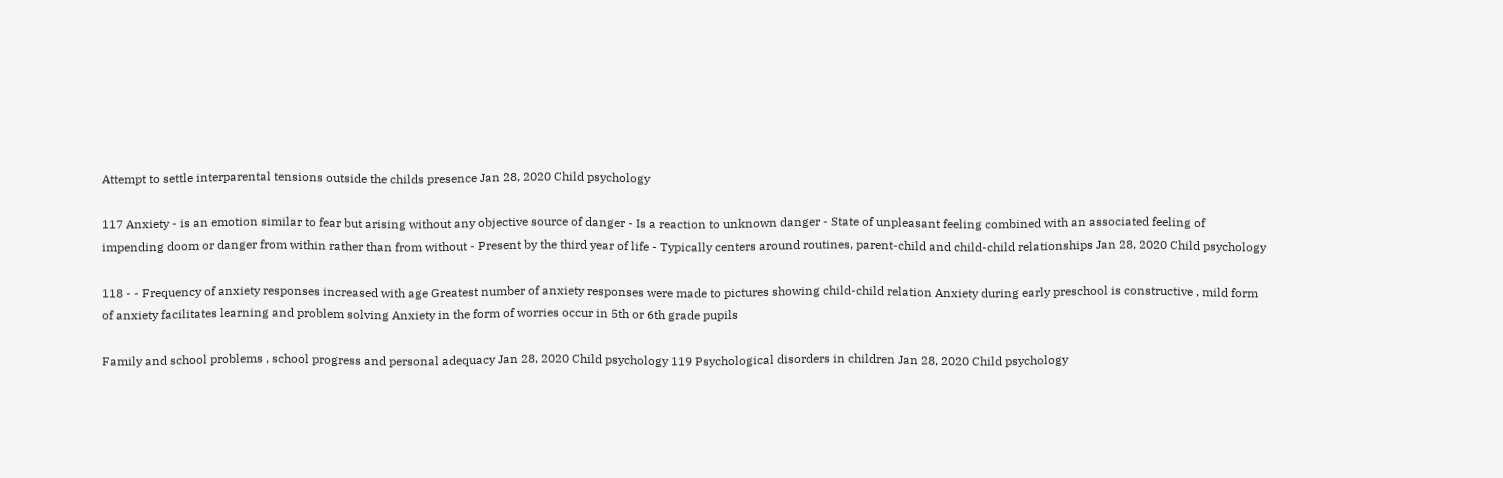Attempt to settle interparental tensions outside the childs presence Jan 28, 2020 Child psychology

117 Anxiety - is an emotion similar to fear but arising without any objective source of danger - Is a reaction to unknown danger - State of unpleasant feeling combined with an associated feeling of impending doom or danger from within rather than from without - Present by the third year of life - Typically centers around routines, parent-child and child-child relationships Jan 28, 2020 Child psychology

118 - - Frequency of anxiety responses increased with age Greatest number of anxiety responses were made to pictures showing child-child relation Anxiety during early preschool is constructive , mild form of anxiety facilitates learning and problem solving Anxiety in the form of worries occur in 5th or 6th grade pupils

Family and school problems , school progress and personal adequacy Jan 28, 2020 Child psychology 119 Psychological disorders in children Jan 28, 2020 Child psychology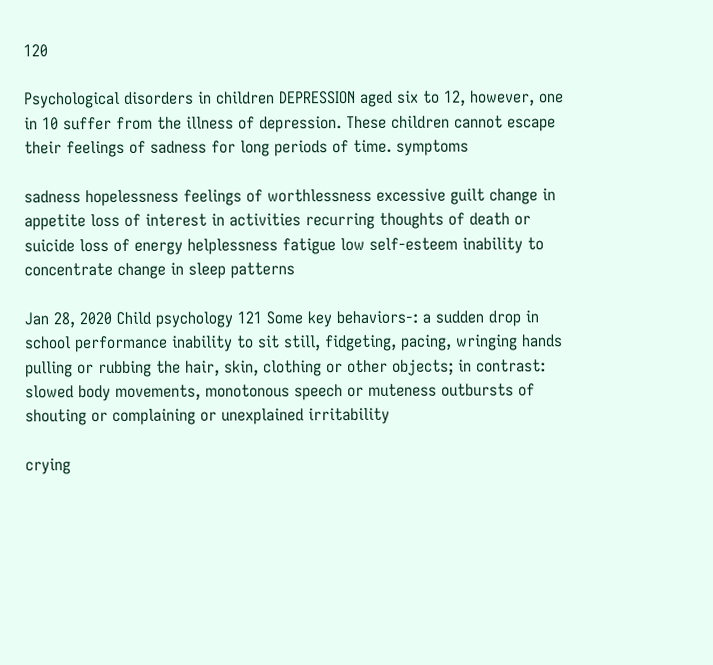120

Psychological disorders in children DEPRESSION aged six to 12, however, one in 10 suffer from the illness of depression. These children cannot escape their feelings of sadness for long periods of time. symptoms

sadness hopelessness feelings of worthlessness excessive guilt change in appetite loss of interest in activities recurring thoughts of death or suicide loss of energy helplessness fatigue low self-esteem inability to concentrate change in sleep patterns

Jan 28, 2020 Child psychology 121 Some key behaviors-: a sudden drop in school performance inability to sit still, fidgeting, pacing, wringing hands pulling or rubbing the hair, skin, clothing or other objects; in contrast: slowed body movements, monotonous speech or muteness outbursts of shouting or complaining or unexplained irritability

crying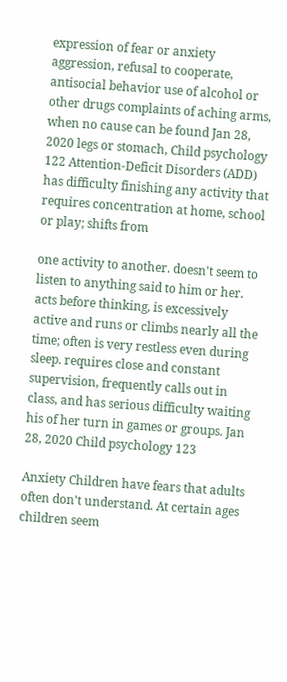expression of fear or anxiety aggression, refusal to cooperate, antisocial behavior use of alcohol or other drugs complaints of aching arms, when no cause can be found Jan 28, 2020 legs or stomach, Child psychology 122 Attention-Deficit Disorders (ADD) has difficulty finishing any activity that requires concentration at home, school or play; shifts from

one activity to another. doesn't seem to listen to anything said to him or her. acts before thinking, is excessively active and runs or climbs nearly all the time; often is very restless even during sleep. requires close and constant supervision, frequently calls out in class, and has serious difficulty waiting his of her turn in games or groups. Jan 28, 2020 Child psychology 123

Anxiety Children have fears that adults often don't understand. At certain ages children seem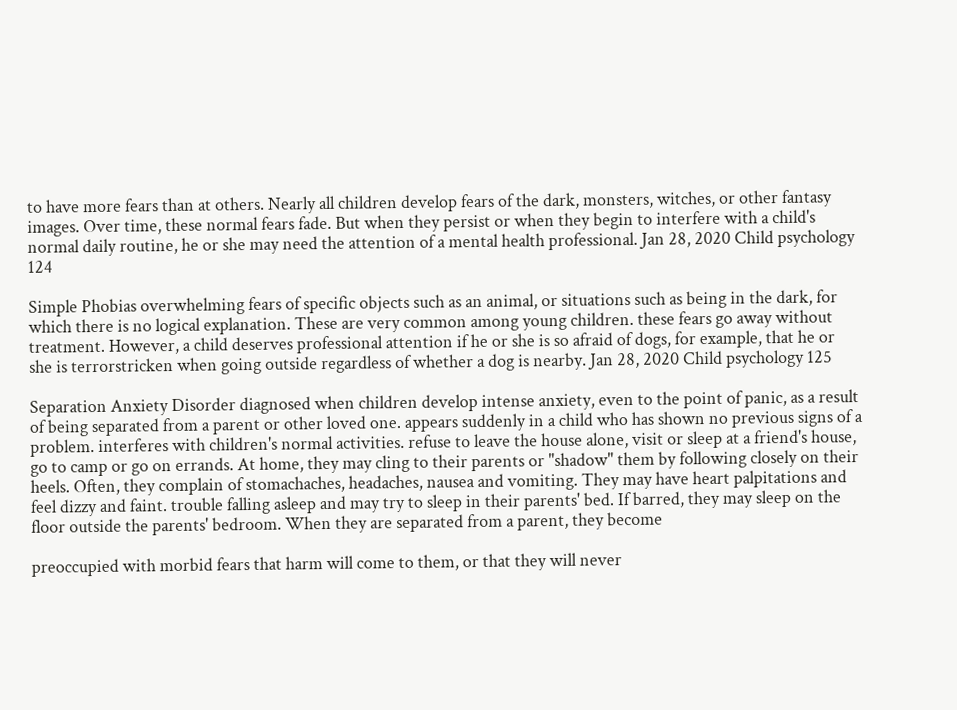to have more fears than at others. Nearly all children develop fears of the dark, monsters, witches, or other fantasy images. Over time, these normal fears fade. But when they persist or when they begin to interfere with a child's normal daily routine, he or she may need the attention of a mental health professional. Jan 28, 2020 Child psychology 124

Simple Phobias overwhelming fears of specific objects such as an animal, or situations such as being in the dark, for which there is no logical explanation. These are very common among young children. these fears go away without treatment. However, a child deserves professional attention if he or she is so afraid of dogs, for example, that he or she is terrorstricken when going outside regardless of whether a dog is nearby. Jan 28, 2020 Child psychology 125

Separation Anxiety Disorder diagnosed when children develop intense anxiety, even to the point of panic, as a result of being separated from a parent or other loved one. appears suddenly in a child who has shown no previous signs of a problem. interferes with children's normal activities. refuse to leave the house alone, visit or sleep at a friend's house, go to camp or go on errands. At home, they may cling to their parents or "shadow" them by following closely on their heels. Often, they complain of stomachaches, headaches, nausea and vomiting. They may have heart palpitations and feel dizzy and faint. trouble falling asleep and may try to sleep in their parents' bed. If barred, they may sleep on the floor outside the parents' bedroom. When they are separated from a parent, they become

preoccupied with morbid fears that harm will come to them, or that they will never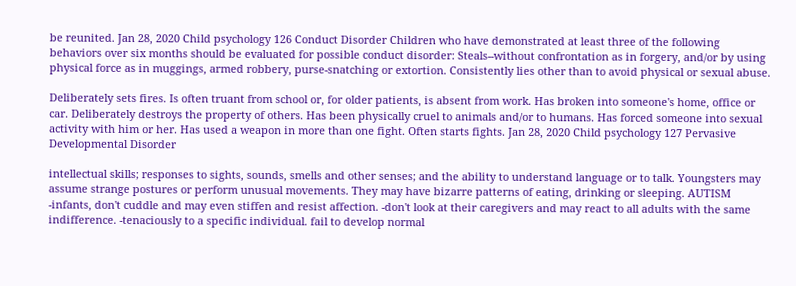be reunited. Jan 28, 2020 Child psychology 126 Conduct Disorder Children who have demonstrated at least three of the following behaviors over six months should be evaluated for possible conduct disorder: Steals--without confrontation as in forgery, and/or by using physical force as in muggings, armed robbery, purse-snatching or extortion. Consistently lies other than to avoid physical or sexual abuse.

Deliberately sets fires. Is often truant from school or, for older patients, is absent from work. Has broken into someone's home, office or car. Deliberately destroys the property of others. Has been physically cruel to animals and/or to humans. Has forced someone into sexual activity with him or her. Has used a weapon in more than one fight. Often starts fights. Jan 28, 2020 Child psychology 127 Pervasive Developmental Disorder

intellectual skills; responses to sights, sounds, smells and other senses; and the ability to understand language or to talk. Youngsters may assume strange postures or perform unusual movements. They may have bizarre patterns of eating, drinking or sleeping. AUTISM -infants, don't cuddle and may even stiffen and resist affection. -don't look at their caregivers and may react to all adults with the same indifference. -tenaciously to a specific individual. fail to develop normal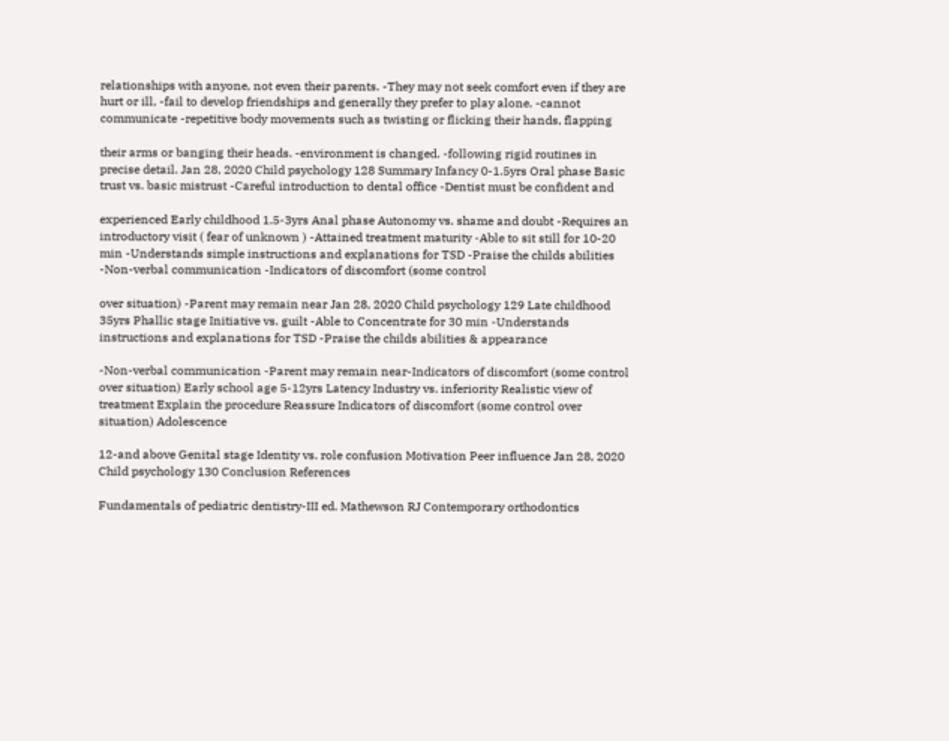relationships with anyone, not even their parents. -They may not seek comfort even if they are hurt or ill, -fail to develop friendships and generally they prefer to play alone. -cannot communicate -repetitive body movements such as twisting or flicking their hands, flapping

their arms or banging their heads. -environment is changed. -following rigid routines in precise detail. Jan 28, 2020 Child psychology 128 Summary Infancy 0-1.5yrs Oral phase Basic trust vs. basic mistrust -Careful introduction to dental office -Dentist must be confident and

experienced Early childhood 1.5-3yrs Anal phase Autonomy vs. shame and doubt -Requires an introductory visit ( fear of unknown ) -Attained treatment maturity -Able to sit still for 10-20 min -Understands simple instructions and explanations for TSD -Praise the childs abilities -Non-verbal communication -Indicators of discomfort (some control

over situation) -Parent may remain near Jan 28, 2020 Child psychology 129 Late childhood 35yrs Phallic stage Initiative vs. guilt -Able to Concentrate for 30 min -Understands instructions and explanations for TSD -Praise the childs abilities & appearance

-Non-verbal communication -Parent may remain near-Indicators of discomfort (some control over situation) Early school age 5-12yrs Latency Industry vs. inferiority Realistic view of treatment Explain the procedure Reassure Indicators of discomfort (some control over situation) Adolescence

12-and above Genital stage Identity vs. role confusion Motivation Peer influence Jan 28, 2020 Child psychology 130 Conclusion References

Fundamentals of pediatric dentistry-III ed. Mathewson RJ Contemporary orthodontics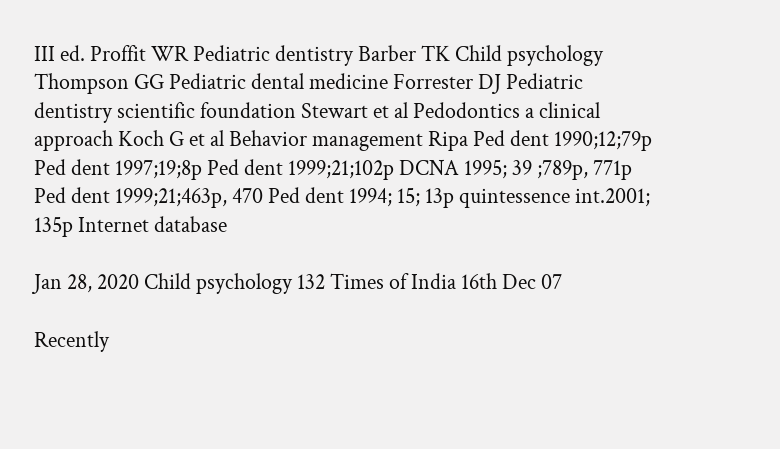III ed. Proffit WR Pediatric dentistry Barber TK Child psychology Thompson GG Pediatric dental medicine Forrester DJ Pediatric dentistry scientific foundation Stewart et al Pedodontics a clinical approach Koch G et al Behavior management Ripa Ped dent 1990;12;79p Ped dent 1997;19;8p Ped dent 1999;21;102p DCNA 1995; 39 ;789p, 771p Ped dent 1999;21;463p, 470 Ped dent 1994; 15; 13p quintessence int.2001; 135p Internet database

Jan 28, 2020 Child psychology 132 Times of India 16th Dec 07

Recently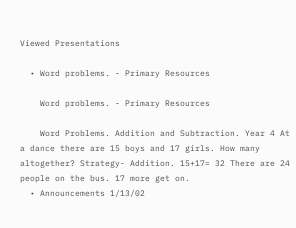Viewed Presentations

  • Word problems. - Primary Resources

    Word problems. - Primary Resources

    Word Problems. Addition and Subtraction. Year 4 At a dance there are 15 boys and 17 girls. How many altogether? Strategy- Addition. 15+17= 32 There are 24 people on the bus. 17 more get on.
  • Announcements 1/13/02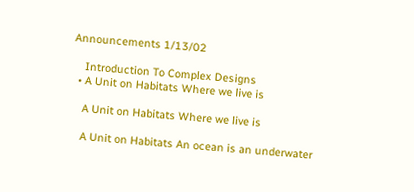Announcements 1/13/02

    Introduction To Complex Designs
  • A Unit on Habitats Where we live is

    A Unit on Habitats Where we live is

    A Unit on Habitats An ocean is an underwater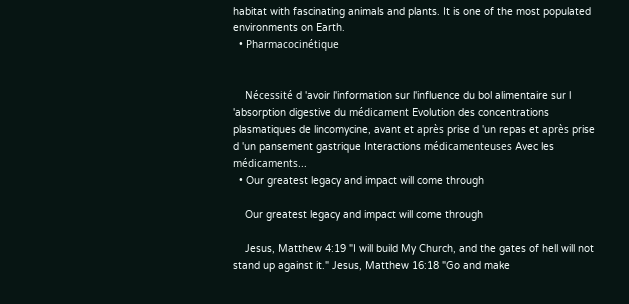habitat with fascinating animals and plants. It is one of the most populated environments on Earth.
  • Pharmacocinétique


    Nécessité d 'avoir l'information sur l'influence du bol alimentaire sur l 'absorption digestive du médicament Evolution des concentrations plasmatiques de lincomycine, avant et après prise d 'un repas et après prise d 'un pansement gastrique Interactions médicamenteuses Avec les médicaments...
  • Our greatest legacy and impact will come through

    Our greatest legacy and impact will come through

    Jesus, Matthew 4:19 "I will build My Church, and the gates of hell will not stand up against it." Jesus, Matthew 16:18 "Go and make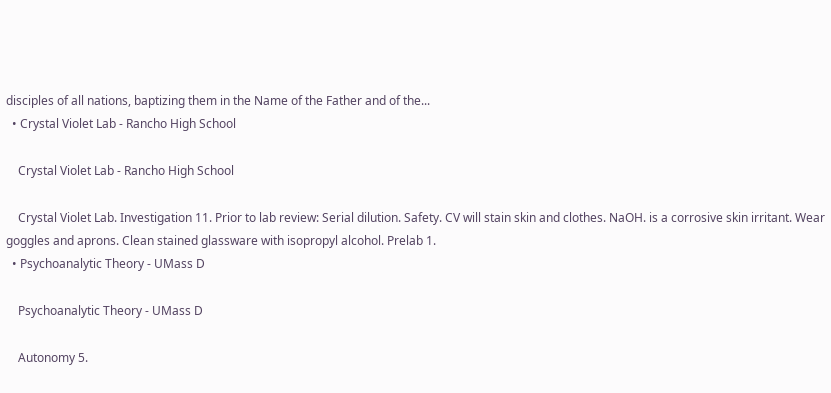disciples of all nations, baptizing them in the Name of the Father and of the...
  • Crystal Violet Lab - Rancho High School

    Crystal Violet Lab - Rancho High School

    Crystal Violet Lab. Investigation 11. Prior to lab review: Serial dilution. Safety. CV will stain skin and clothes. NaOH. is a corrosive skin irritant. Wear goggles and aprons. Clean stained glassware with isopropyl alcohol. Prelab 1.
  • Psychoanalytic Theory - UMass D

    Psychoanalytic Theory - UMass D

    Autonomy 5.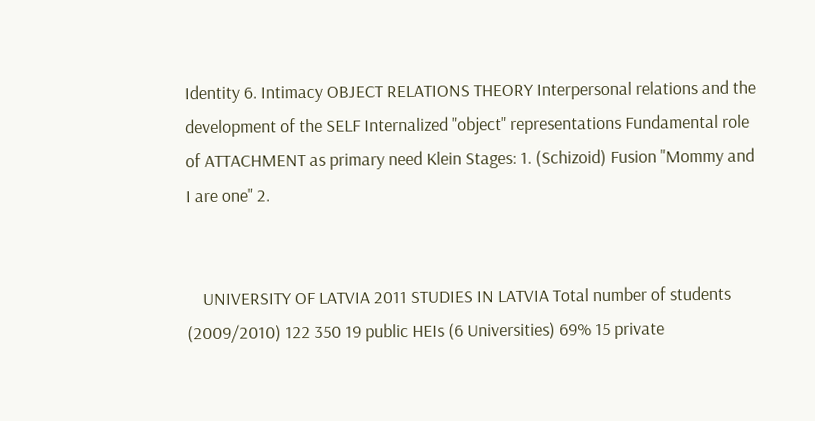Identity 6. Intimacy OBJECT RELATIONS THEORY Interpersonal relations and the development of the SELF Internalized "object" representations Fundamental role of ATTACHMENT as primary need Klein Stages: 1. (Schizoid) Fusion "Mommy and I are one" 2.


    UNIVERSITY OF LATVIA 2011 STUDIES IN LATVIA Total number of students (2009/2010) 122 350 19 public HEIs (6 Universities) 69% 15 private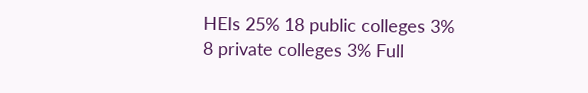HEIs 25% 18 public colleges 3% 8 private colleges 3% Full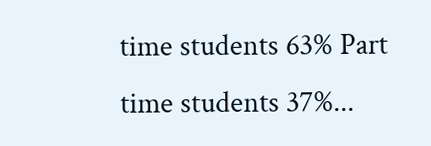time students 63% Part time students 37%...